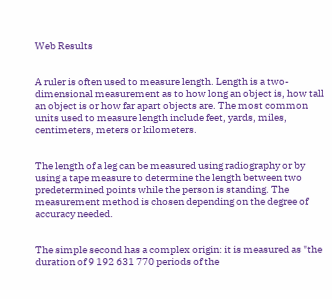Web Results


A ruler is often used to measure length. Length is a two-dimensional measurement as to how long an object is, how tall an object is or how far apart objects are. The most common units used to measure length include feet, yards, miles, centimeters, meters or kilometers.


The length of a leg can be measured using radiography or by using a tape measure to determine the length between two predetermined points while the person is standing. The measurement method is chosen depending on the degree of accuracy needed.


The simple second has a complex origin: it is measured as "the duration of 9 192 631 770 periods of the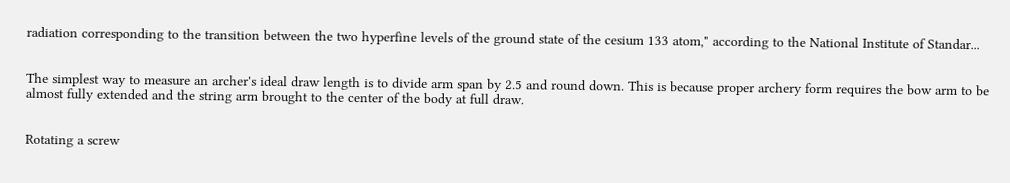radiation corresponding to the transition between the two hyperfine levels of the ground state of the cesium 133 atom," according to the National Institute of Standar...


The simplest way to measure an archer's ideal draw length is to divide arm span by 2.5 and round down. This is because proper archery form requires the bow arm to be almost fully extended and the string arm brought to the center of the body at full draw.


Rotating a screw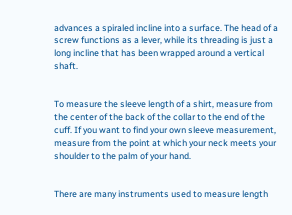advances a spiraled incline into a surface. The head of a screw functions as a lever, while its threading is just a long incline that has been wrapped around a vertical shaft.


To measure the sleeve length of a shirt, measure from the center of the back of the collar to the end of the cuff. If you want to find your own sleeve measurement, measure from the point at which your neck meets your shoulder to the palm of your hand.


There are many instruments used to measure length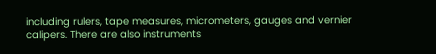including rulers, tape measures, micrometers, gauges and vernier calipers. There are also instruments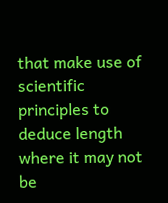that make use of scientific principles to deduce length where it may not be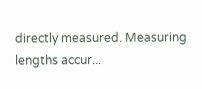directly measured. Measuring lengths accur...